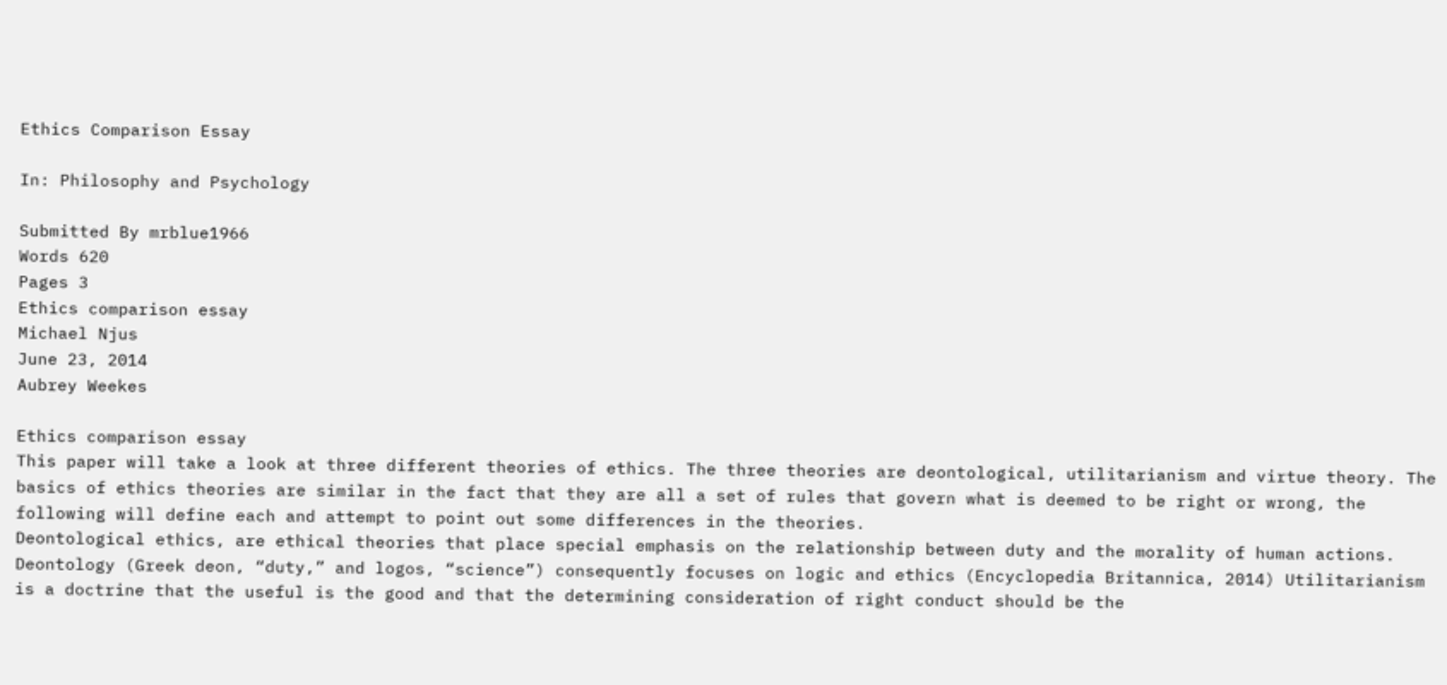Ethics Comparison Essay

In: Philosophy and Psychology

Submitted By mrblue1966
Words 620
Pages 3
Ethics comparison essay
Michael Njus
June 23, 2014
Aubrey Weekes

Ethics comparison essay
This paper will take a look at three different theories of ethics. The three theories are deontological, utilitarianism and virtue theory. The basics of ethics theories are similar in the fact that they are all a set of rules that govern what is deemed to be right or wrong, the following will define each and attempt to point out some differences in the theories.
Deontological ethics, are ethical theories that place special emphasis on the relationship between duty and the morality of human actions. Deontology (Greek deon, “duty,” and logos, “science”) consequently focuses on logic and ethics (Encyclopedia Britannica, 2014) Utilitarianism is a doctrine that the useful is the good and that the determining consideration of right conduct should be the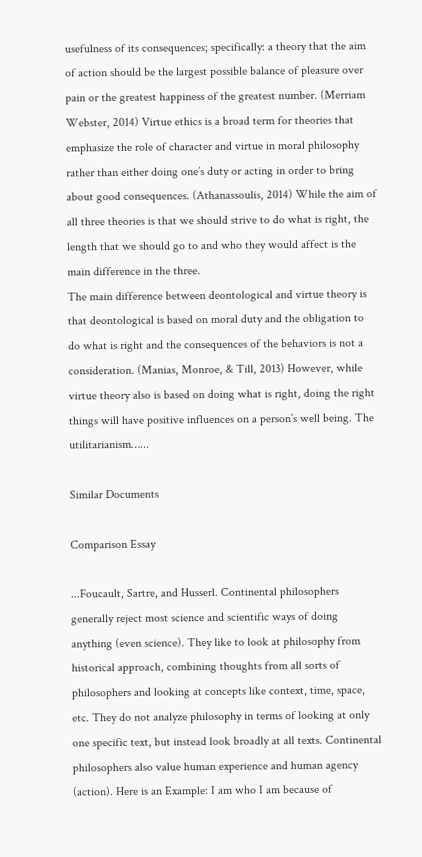usefulness of its consequences; specifically: a theory that the aim of action should be the largest possible balance of pleasure over pain or the greatest happiness of the greatest number. (Merriam Webster, 2014) Virtue ethics is a broad term for theories that emphasize the role of character and virtue in moral philosophy rather than either doing one’s duty or acting in order to bring about good consequences. (Athanassoulis, 2014) While the aim of all three theories is that we should strive to do what is right, the length that we should go to and who they would affect is the main difference in the three.
The main difference between deontological and virtue theory is that deontological is based on moral duty and the obligation to do what is right and the consequences of the behaviors is not a consideration. (Manias, Monroe, & Till, 2013) However, while virtue theory also is based on doing what is right, doing the right things will have positive influences on a person’s well being. The utilitarianism…...

Similar Documents

Comparison Essay

...Foucault, Sartre, and Husserl. Continental philosophers generally reject most science and scientific ways of doing anything (even science). They like to look at philosophy from historical approach, combining thoughts from all sorts of philosophers and looking at concepts like context, time, space, etc. They do not analyze philosophy in terms of looking at only one specific text, but instead look broadly at all texts. Continental philosophers also value human experience and human agency (action). Here is an Example: I am who I am because of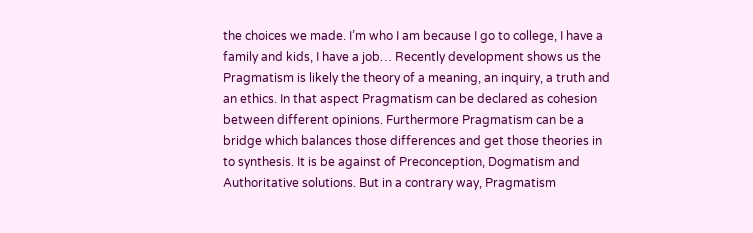the choices we made. I’m who I am because I go to college, I have a family and kids, I have a job… Recently development shows us the Pragmatism is likely the theory of a meaning, an inquiry, a truth and an ethics. In that aspect Pragmatism can be declared as cohesion between different opinions. Furthermore Pragmatism can be a bridge which balances those differences and get those theories in to synthesis. It is be against of Preconception, Dogmatism and Authoritative solutions. But in a contrary way, Pragmatism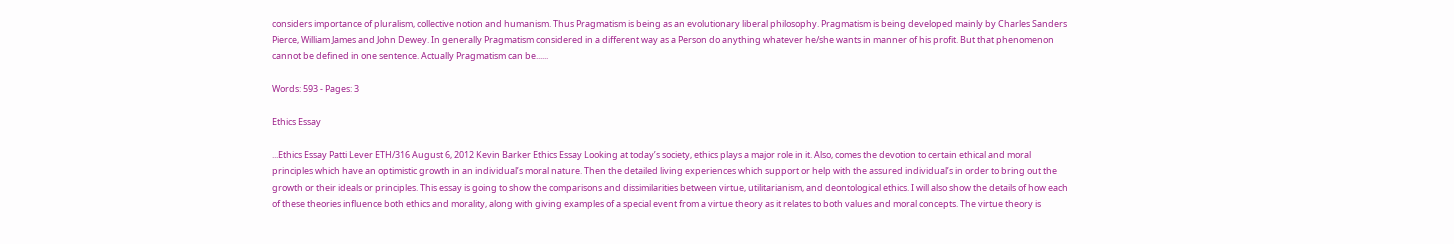considers importance of pluralism, collective notion and humanism. Thus Pragmatism is being as an evolutionary liberal philosophy. Pragmatism is being developed mainly by Charles Sanders Pierce, William James and John Dewey. In generally Pragmatism considered in a different way as a Person do anything whatever he/she wants in manner of his profit. But that phenomenon cannot be defined in one sentence. Actually Pragmatism can be......

Words: 593 - Pages: 3

Ethics Essay

...Ethics Essay Patti Lever ETH/316 August 6, 2012 Kevin Barker Ethics Essay Looking at today’s society, ethics plays a major role in it. Also, comes the devotion to certain ethical and moral principles which have an optimistic growth in an individual’s moral nature. Then the detailed living experiences which support or help with the assured individual’s in order to bring out the growth or their ideals or principles. This essay is going to show the comparisons and dissimilarities between virtue, utilitarianism, and deontological ethics. I will also show the details of how each of these theories influence both ethics and morality, along with giving examples of a special event from a virtue theory as it relates to both values and moral concepts. The virtue theory is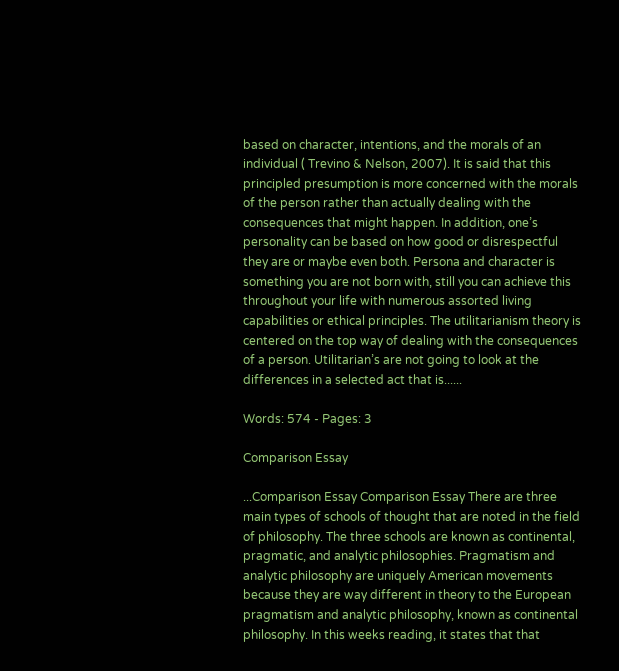based on character, intentions, and the morals of an individual ( Trevino & Nelson, 2007). It is said that this principled presumption is more concerned with the morals of the person rather than actually dealing with the consequences that might happen. In addition, one’s personality can be based on how good or disrespectful they are or maybe even both. Persona and character is something you are not born with, still you can achieve this throughout your life with numerous assorted living capabilities or ethical principles. The utilitarianism theory is centered on the top way of dealing with the consequences of a person. Utilitarian’s are not going to look at the differences in a selected act that is......

Words: 574 - Pages: 3

Comparison Essay

...Comparison Essay Comparison Essay There are three main types of schools of thought that are noted in the field of philosophy. The three schools are known as continental, pragmatic, and analytic philosophies. Pragmatism and analytic philosophy are uniquely American movements because they are way different in theory to the European pragmatism and analytic philosophy, known as continental philosophy. In this weeks reading, it states that that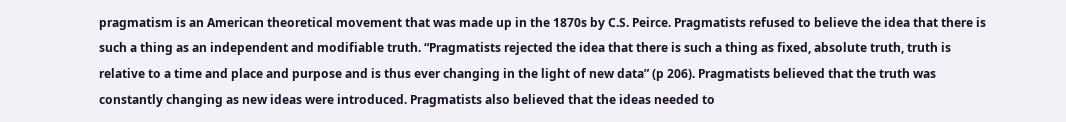pragmatism is an American theoretical movement that was made up in the 1870s by C.S. Peirce. Pragmatists refused to believe the idea that there is such a thing as an independent and modifiable truth. “Pragmatists rejected the idea that there is such a thing as fixed, absolute truth, truth is relative to a time and place and purpose and is thus ever changing in the light of new data” (p 206). Pragmatists believed that the truth was constantly changing as new ideas were introduced. Pragmatists also believed that the ideas needed to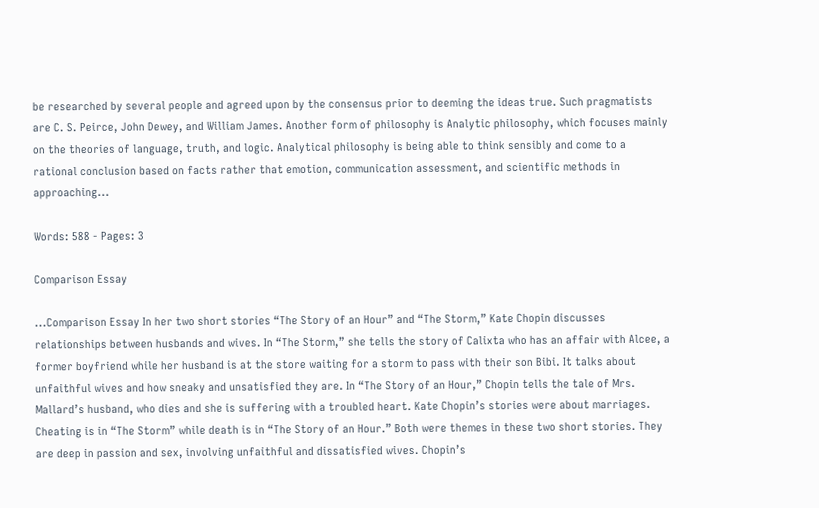be researched by several people and agreed upon by the consensus prior to deeming the ideas true. Such pragmatists are C. S. Peirce, John Dewey, and William James. Another form of philosophy is Analytic philosophy, which focuses mainly on the theories of language, truth, and logic. Analytical philosophy is being able to think sensibly and come to a rational conclusion based on facts rather that emotion, communication assessment, and scientific methods in approaching...

Words: 588 - Pages: 3

Comparison Essay

...Comparison Essay In her two short stories “The Story of an Hour” and “The Storm,” Kate Chopin discusses relationships between husbands and wives. In “The Storm,” she tells the story of Calixta who has an affair with Alcee, a former boyfriend while her husband is at the store waiting for a storm to pass with their son Bibi. It talks about unfaithful wives and how sneaky and unsatisfied they are. In “The Story of an Hour,” Chopin tells the tale of Mrs. Mallard’s husband, who dies and she is suffering with a troubled heart. Kate Chopin’s stories were about marriages. Cheating is in “The Storm” while death is in “The Story of an Hour.” Both were themes in these two short stories. They are deep in passion and sex, involving unfaithful and dissatisfied wives. Chopin’s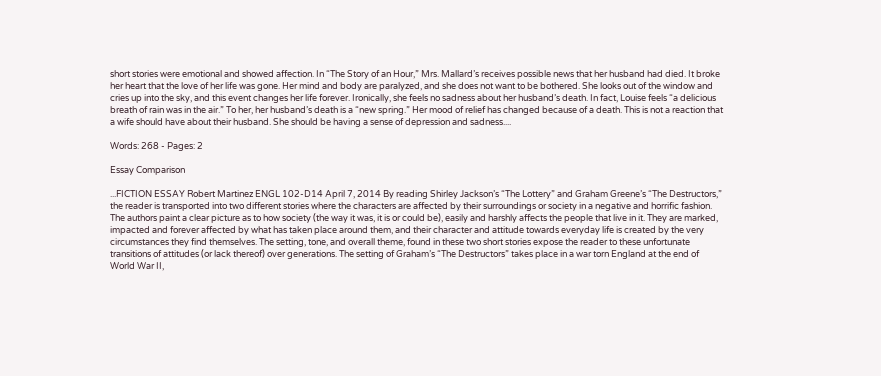short stories were emotional and showed affection. In “The Story of an Hour,” Mrs. Mallard’s receives possible news that her husband had died. It broke her heart that the love of her life was gone. Her mind and body are paralyzed, and she does not want to be bothered. She looks out of the window and cries up into the sky, and this event changes her life forever. Ironically, she feels no sadness about her husband’s death. In fact, Louise feels “a delicious breath of rain was in the air.” To her, her husband’s death is a “new spring.” Her mood of relief has changed because of a death. This is not a reaction that a wife should have about their husband. She should be having a sense of depression and sadness....

Words: 268 - Pages: 2

Essay Comparison

...FICTION ESSAY Robert Martinez ENGL 102-D14 April 7, 2014 By reading Shirley Jackson’s “The Lottery” and Graham Greene’s “The Destructors,” the reader is transported into two different stories where the characters are affected by their surroundings or society in a negative and horrific fashion. The authors paint a clear picture as to how society (the way it was, it is or could be), easily and harshly affects the people that live in it. They are marked, impacted and forever affected by what has taken place around them, and their character and attitude towards everyday life is created by the very circumstances they find themselves. The setting, tone, and overall theme, found in these two short stories expose the reader to these unfortunate transitions of attitudes (or lack thereof) over generations. The setting of Graham’s “The Destructors” takes place in a war torn England at the end of World War II,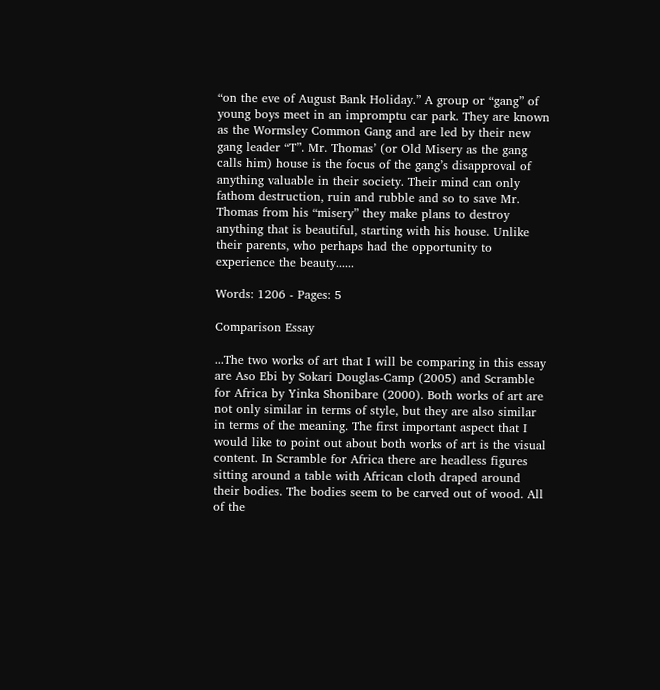“on the eve of August Bank Holiday.” A group or “gang” of young boys meet in an impromptu car park. They are known as the Wormsley Common Gang and are led by their new gang leader “T”. Mr. Thomas’ (or Old Misery as the gang calls him) house is the focus of the gang’s disapproval of anything valuable in their society. Their mind can only fathom destruction, ruin and rubble and so to save Mr. Thomas from his “misery” they make plans to destroy anything that is beautiful, starting with his house. Unlike their parents, who perhaps had the opportunity to experience the beauty......

Words: 1206 - Pages: 5

Comparison Essay

...The two works of art that I will be comparing in this essay are Aso Ebi by Sokari Douglas-Camp (2005) and Scramble for Africa by Yinka Shonibare (2000). Both works of art are not only similar in terms of style, but they are also similar in terms of the meaning. The first important aspect that I would like to point out about both works of art is the visual content. In Scramble for Africa there are headless figures sitting around a table with African cloth draped around their bodies. The bodies seem to be carved out of wood. All of the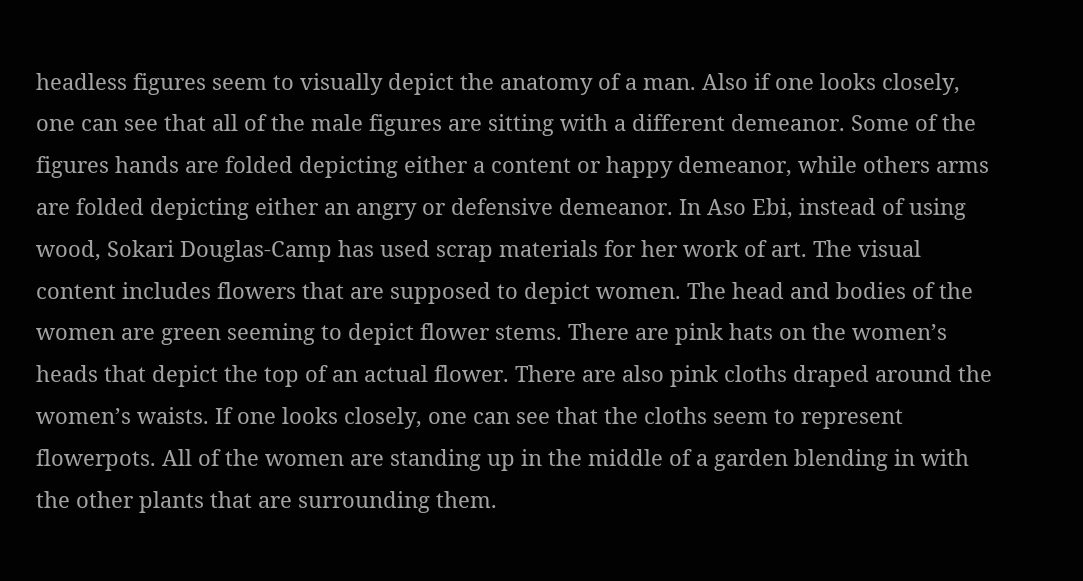headless figures seem to visually depict the anatomy of a man. Also if one looks closely, one can see that all of the male figures are sitting with a different demeanor. Some of the figures hands are folded depicting either a content or happy demeanor, while others arms are folded depicting either an angry or defensive demeanor. In Aso Ebi, instead of using wood, Sokari Douglas-Camp has used scrap materials for her work of art. The visual content includes flowers that are supposed to depict women. The head and bodies of the women are green seeming to depict flower stems. There are pink hats on the women’s heads that depict the top of an actual flower. There are also pink cloths draped around the women’s waists. If one looks closely, one can see that the cloths seem to represent flowerpots. All of the women are standing up in the middle of a garden blending in with the other plants that are surrounding them.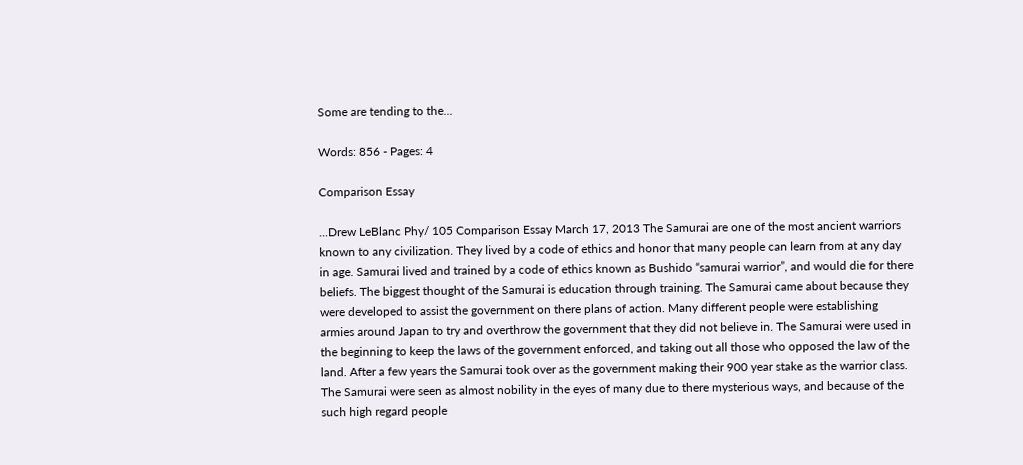Some are tending to the...

Words: 856 - Pages: 4

Comparison Essay

...Drew LeBlanc Phy/ 105 Comparison Essay March 17, 2013 The Samurai are one of the most ancient warriors known to any civilization. They lived by a code of ethics and honor that many people can learn from at any day in age. Samurai lived and trained by a code of ethics known as Bushido “samurai warrior”, and would die for there beliefs. The biggest thought of the Samurai is education through training. The Samurai came about because they were developed to assist the government on there plans of action. Many different people were establishing armies around Japan to try and overthrow the government that they did not believe in. The Samurai were used in the beginning to keep the laws of the government enforced, and taking out all those who opposed the law of the land. After a few years the Samurai took over as the government making their 900 year stake as the warrior class. The Samurai were seen as almost nobility in the eyes of many due to there mysterious ways, and because of the such high regard people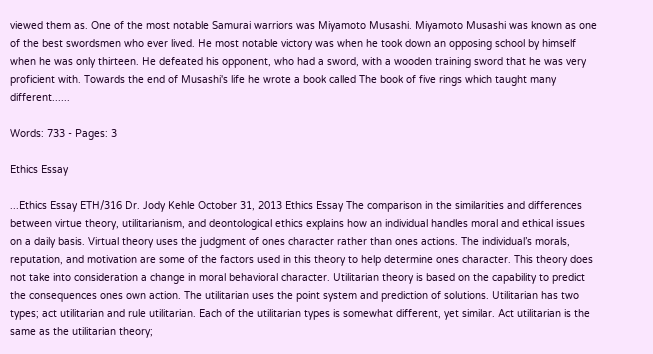viewed them as. One of the most notable Samurai warriors was Miyamoto Musashi. Miyamoto Musashi was known as one of the best swordsmen who ever lived. He most notable victory was when he took down an opposing school by himself when he was only thirteen. He defeated his opponent, who had a sword, with a wooden training sword that he was very proficient with. Towards the end of Musashi's life he wrote a book called The book of five rings which taught many different......

Words: 733 - Pages: 3

Ethics Essay

...Ethics Essay ETH/316 Dr. Jody Kehle October 31, 2013 Ethics Essay The comparison in the similarities and differences between virtue theory, utilitarianism, and deontological ethics explains how an individual handles moral and ethical issues on a daily basis. Virtual theory uses the judgment of ones character rather than ones actions. The individual’s morals, reputation, and motivation are some of the factors used in this theory to help determine ones character. This theory does not take into consideration a change in moral behavioral character. Utilitarian theory is based on the capability to predict the consequences ones own action. The utilitarian uses the point system and prediction of solutions. Utilitarian has two types; act utilitarian and rule utilitarian. Each of the utilitarian types is somewhat different, yet similar. Act utilitarian is the same as the utilitarian theory;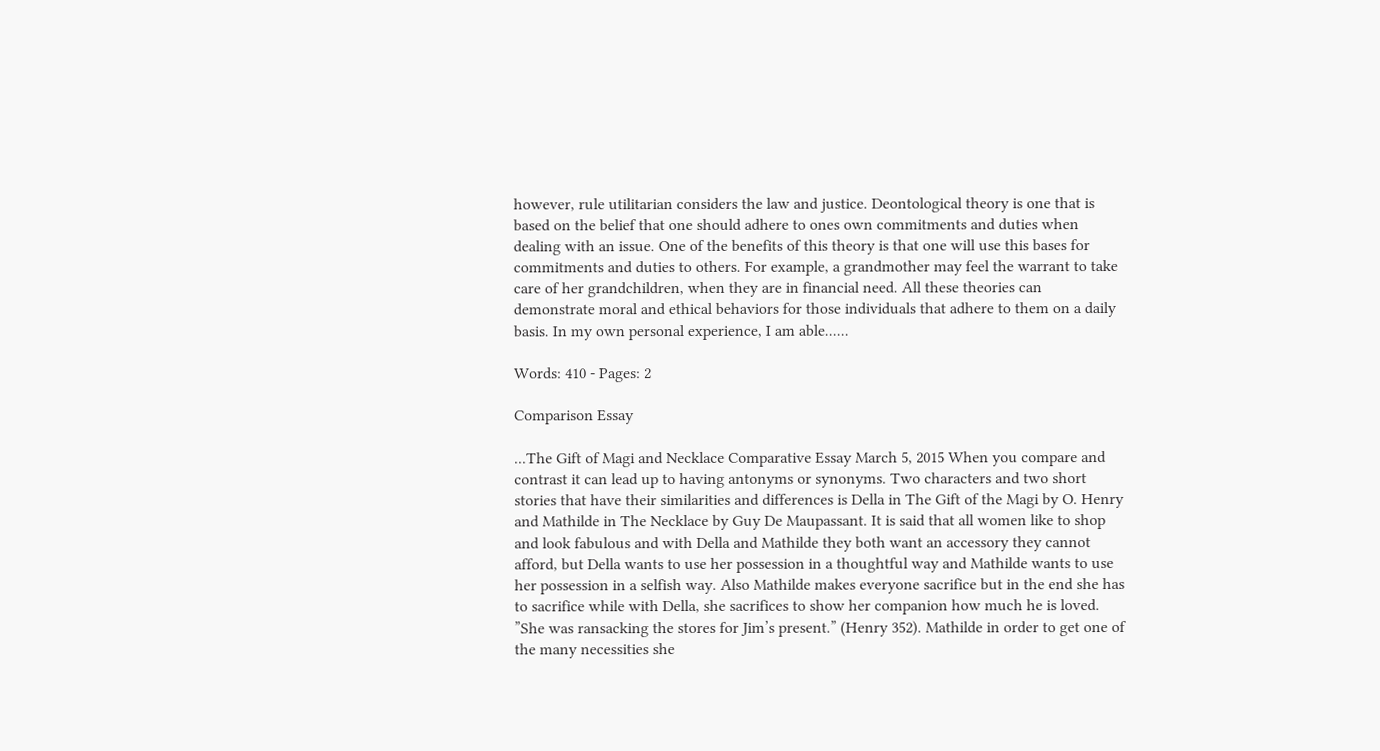however, rule utilitarian considers the law and justice. Deontological theory is one that is based on the belief that one should adhere to ones own commitments and duties when dealing with an issue. One of the benefits of this theory is that one will use this bases for commitments and duties to others. For example, a grandmother may feel the warrant to take care of her grandchildren, when they are in financial need. All these theories can demonstrate moral and ethical behaviors for those individuals that adhere to them on a daily basis. In my own personal experience, I am able......

Words: 410 - Pages: 2

Comparison Essay

...The Gift of Magi and Necklace Comparative Essay March 5, 2015 When you compare and contrast it can lead up to having antonyms or synonyms. Two characters and two short stories that have their similarities and differences is Della in The Gift of the Magi by O. Henry and Mathilde in The Necklace by Guy De Maupassant. It is said that all women like to shop and look fabulous and with Della and Mathilde they both want an accessory they cannot afford, but Della wants to use her possession in a thoughtful way and Mathilde wants to use her possession in a selfish way. Also Mathilde makes everyone sacrifice but in the end she has to sacrifice while with Della, she sacrifices to show her companion how much he is loved. ”She was ransacking the stores for Jim’s present.” (Henry 352). Mathilde in order to get one of the many necessities she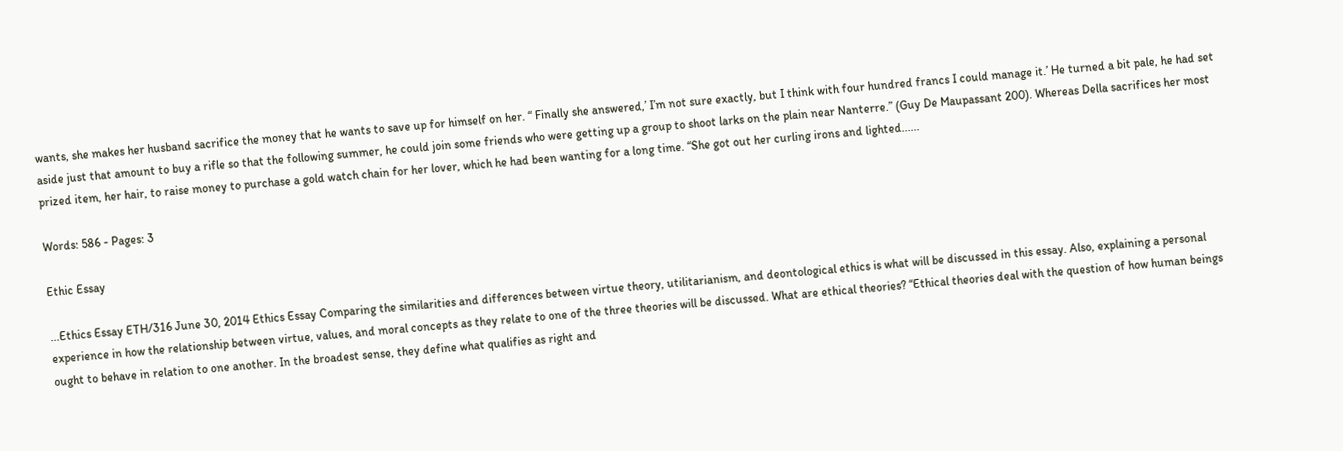wants, she makes her husband sacrifice the money that he wants to save up for himself on her. “ Finally she answered,’ I’m not sure exactly, but I think with four hundred francs I could manage it.’ He turned a bit pale, he had set aside just that amount to buy a rifle so that the following summer, he could join some friends who were getting up a group to shoot larks on the plain near Nanterre.” (Guy De Maupassant 200). Whereas Della sacrifices her most prized item, her hair, to raise money to purchase a gold watch chain for her lover, which he had been wanting for a long time. “She got out her curling irons and lighted......

Words: 586 - Pages: 3

Ethic Essay

...Ethics Essay ETH/316 June 30, 2014 Ethics Essay Comparing the similarities and differences between virtue theory, utilitarianism, and deontological ethics is what will be discussed in this essay. Also, explaining a personal experience in how the relationship between virtue, values, and moral concepts as they relate to one of the three theories will be discussed. What are ethical theories? “Ethical theories deal with the question of how human beings ought to behave in relation to one another. In the broadest sense, they define what qualifies as right and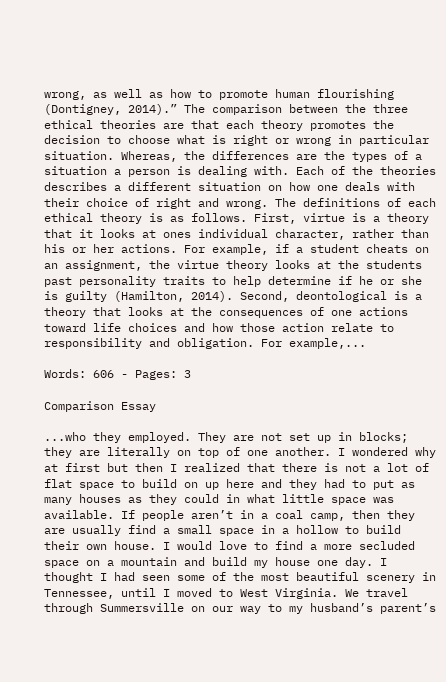wrong, as well as how to promote human flourishing (Dontigney, 2014).” The comparison between the three ethical theories are that each theory promotes the decision to choose what is right or wrong in particular situation. Whereas, the differences are the types of a situation a person is dealing with. Each of the theories describes a different situation on how one deals with their choice of right and wrong. The definitions of each ethical theory is as follows. First, virtue is a theory that it looks at ones individual character, rather than his or her actions. For example, if a student cheats on an assignment, the virtue theory looks at the students past personality traits to help determine if he or she is guilty (Hamilton, 2014). Second, deontological is a theory that looks at the consequences of one actions toward life choices and how those action relate to responsibility and obligation. For example,...

Words: 606 - Pages: 3

Comparison Essay

...who they employed. They are not set up in blocks; they are literally on top of one another. I wondered why at first but then I realized that there is not a lot of flat space to build on up here and they had to put as many houses as they could in what little space was available. If people aren’t in a coal camp, then they are usually find a small space in a hollow to build their own house. I would love to find a more secluded space on a mountain and build my house one day. I thought I had seen some of the most beautiful scenery in Tennessee, until I moved to West Virginia. We travel through Summersville on our way to my husband’s parent’s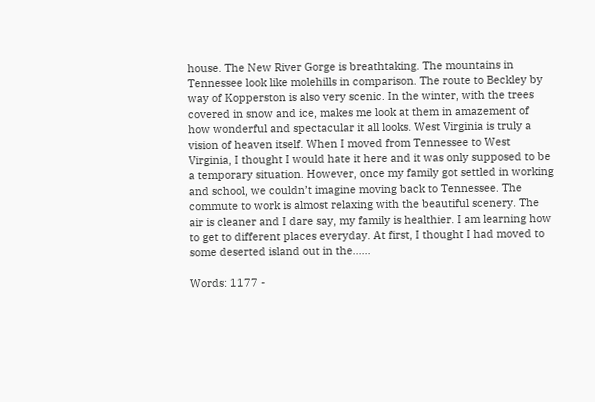house. The New River Gorge is breathtaking. The mountains in Tennessee look like molehills in comparison. The route to Beckley by way of Kopperston is also very scenic. In the winter, with the trees covered in snow and ice, makes me look at them in amazement of how wonderful and spectacular it all looks. West Virginia is truly a vision of heaven itself. When I moved from Tennessee to West Virginia, I thought I would hate it here and it was only supposed to be a temporary situation. However, once my family got settled in working and school, we couldn’t imagine moving back to Tennessee. The commute to work is almost relaxing with the beautiful scenery. The air is cleaner and I dare say, my family is healthier. I am learning how to get to different places everyday. At first, I thought I had moved to some deserted island out in the......

Words: 1177 -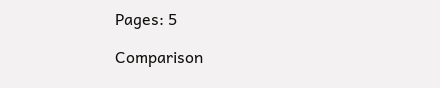Pages: 5

Comparison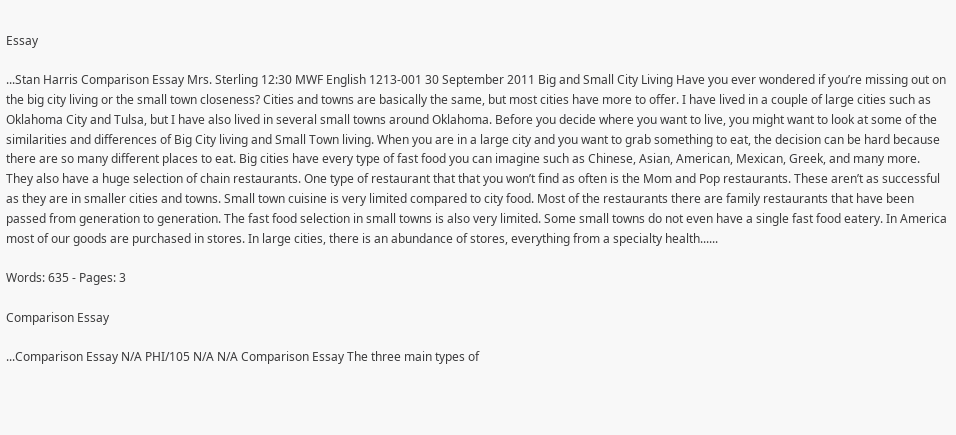Essay

...Stan Harris Comparison Essay Mrs. Sterling 12:30 MWF English 1213-001 30 September 2011 Big and Small City Living Have you ever wondered if you’re missing out on the big city living or the small town closeness? Cities and towns are basically the same, but most cities have more to offer. I have lived in a couple of large cities such as Oklahoma City and Tulsa, but I have also lived in several small towns around Oklahoma. Before you decide where you want to live, you might want to look at some of the similarities and differences of Big City living and Small Town living. When you are in a large city and you want to grab something to eat, the decision can be hard because there are so many different places to eat. Big cities have every type of fast food you can imagine such as Chinese, Asian, American, Mexican, Greek, and many more. They also have a huge selection of chain restaurants. One type of restaurant that that you won’t find as often is the Mom and Pop restaurants. These aren’t as successful as they are in smaller cities and towns. Small town cuisine is very limited compared to city food. Most of the restaurants there are family restaurants that have been passed from generation to generation. The fast food selection in small towns is also very limited. Some small towns do not even have a single fast food eatery. In America most of our goods are purchased in stores. In large cities, there is an abundance of stores, everything from a specialty health......

Words: 635 - Pages: 3

Comparison Essay

...Comparison Essay N/A PHI/105 N/A N/A Comparison Essay The three main types of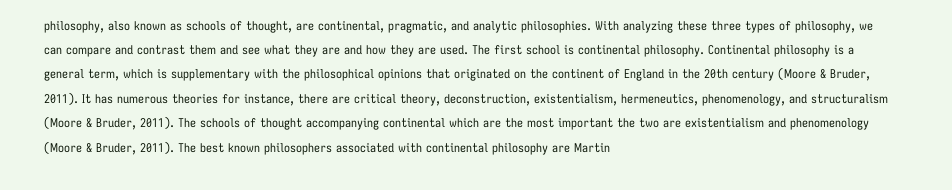philosophy, also known as schools of thought, are continental, pragmatic, and analytic philosophies. With analyzing these three types of philosophy, we can compare and contrast them and see what they are and how they are used. The first school is continental philosophy. Continental philosophy is a general term, which is supplementary with the philosophical opinions that originated on the continent of England in the 20th century (Moore & Bruder, 2011). It has numerous theories for instance, there are critical theory, deconstruction, existentialism, hermeneutics, phenomenology, and structuralism (Moore & Bruder, 2011). The schools of thought accompanying continental which are the most important the two are existentialism and phenomenology (Moore & Bruder, 2011). The best known philosophers associated with continental philosophy are Martin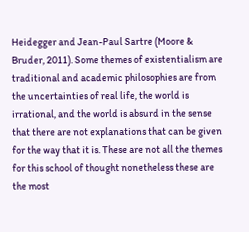Heidegger and Jean-Paul Sartre (Moore & Bruder, 2011). Some themes of existentialism are traditional and academic philosophies are from the uncertainties of real life, the world is irrational, and the world is absurd in the sense that there are not explanations that can be given for the way that it is. These are not all the themes for this school of thought nonetheless these are the most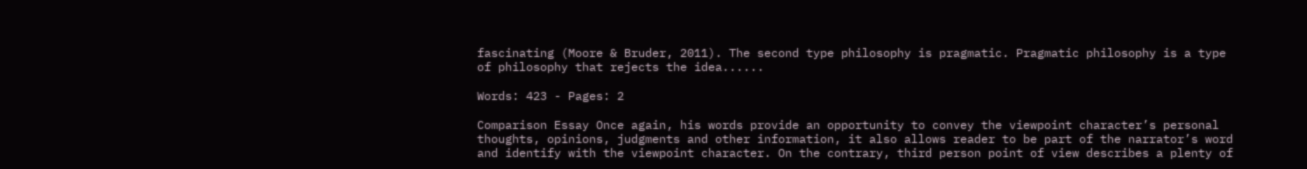fascinating (Moore & Bruder, 2011). The second type philosophy is pragmatic. Pragmatic philosophy is a type of philosophy that rejects the idea......

Words: 423 - Pages: 2

Comparison Essay Once again, his words provide an opportunity to convey the viewpoint character’s personal thoughts, opinions, judgments and other information, it also allows reader to be part of the narrator’s word and identify with the viewpoint character. On the contrary, third person point of view describes a plenty of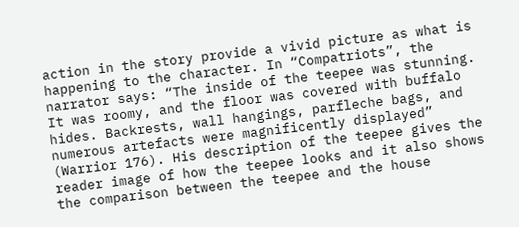action in the story provide a vivid picture as what is happening to the character. In “Compatriots”, the narrator says: “The inside of the teepee was stunning. It was roomy, and the floor was covered with buffalo hides. Backrests, wall hangings, parfleche bags, and numerous artefacts were magnificently displayed” (Warrior 176). His description of the teepee gives the reader image of how the teepee looks and it also shows the comparison between the teepee and the house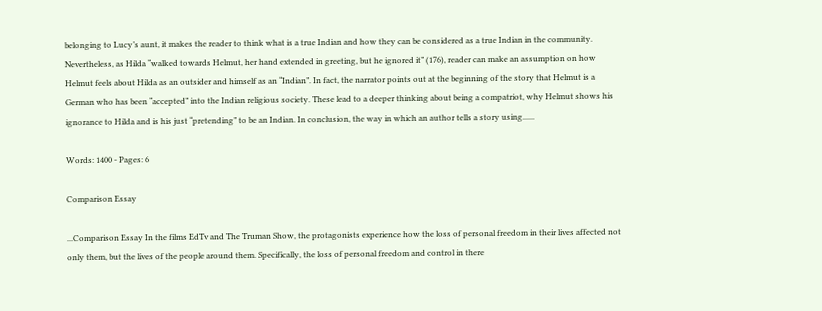belonging to Lucy’s aunt, it makes the reader to think what is a true Indian and how they can be considered as a true Indian in the community. Nevertheless, as Hilda “walked towards Helmut, her hand extended in greeting, but he ignored it” (176), reader can make an assumption on how Helmut feels about Hilda as an outsider and himself as an “Indian”. In fact, the narrator points out at the beginning of the story that Helmut is a German who has been “accepted” into the Indian religious society. These lead to a deeper thinking about being a compatriot, why Helmut shows his ignorance to Hilda and is his just “pretending” to be an Indian. In conclusion, the way in which an author tells a story using......

Words: 1400 - Pages: 6

Comparison Essay

...Comparison Essay In the films EdTv and The Truman Show, the protagonists experience how the loss of personal freedom in their lives affected not only them, but the lives of the people around them. Specifically, the loss of personal freedom and control in there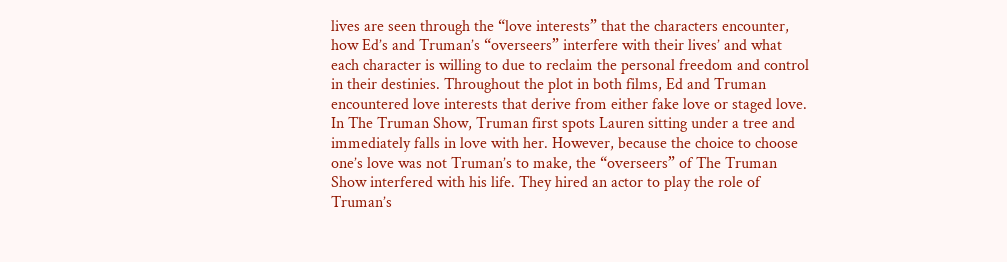lives are seen through the “love interests” that the characters encounter, how Ed’s and Truman’s “overseers” interfere with their lives’ and what each character is willing to due to reclaim the personal freedom and control in their destinies. Throughout the plot in both films, Ed and Truman encountered love interests that derive from either fake love or staged love. In The Truman Show, Truman first spots Lauren sitting under a tree and immediately falls in love with her. However, because the choice to choose one’s love was not Truman’s to make, the “overseers” of The Truman Show interfered with his life. They hired an actor to play the role of Truman’s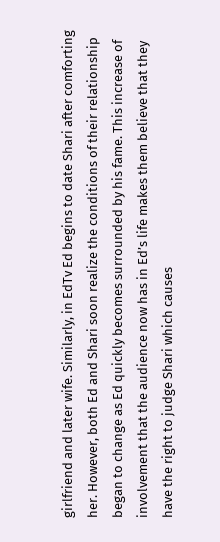girlfriend and later wife. Similarly, in EdTv Ed begins to date Shari after comforting her. However, both Ed and Shari soon realize the conditions of their relationship began to change as Ed quickly becomes surrounded by his fame. This increase of involvement that the audience now has in Ed’s life makes them believe that they have the right to judge Shari which causes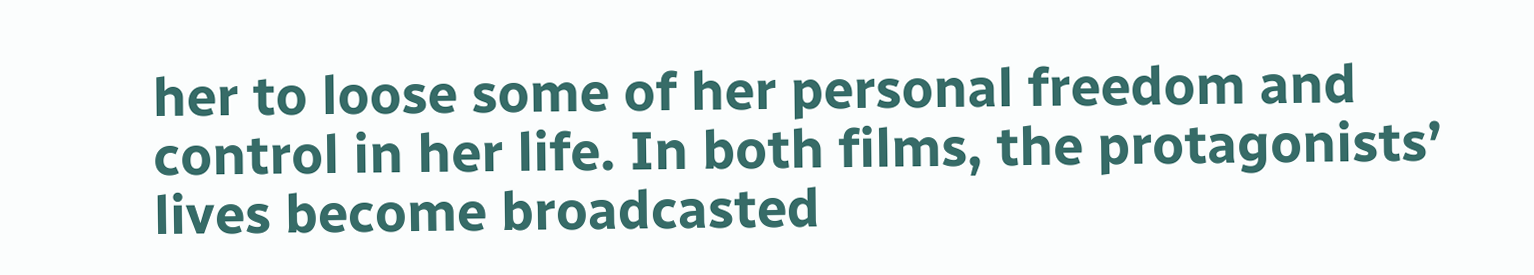her to loose some of her personal freedom and control in her life. In both films, the protagonists’ lives become broadcasted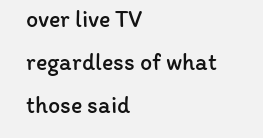over live TV regardless of what those said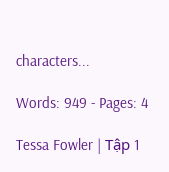characters...

Words: 949 - Pages: 4

Tessa Fowler | Tập 1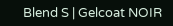Blend S | Gelcoat NOIR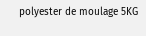polyester de moulage 5KG